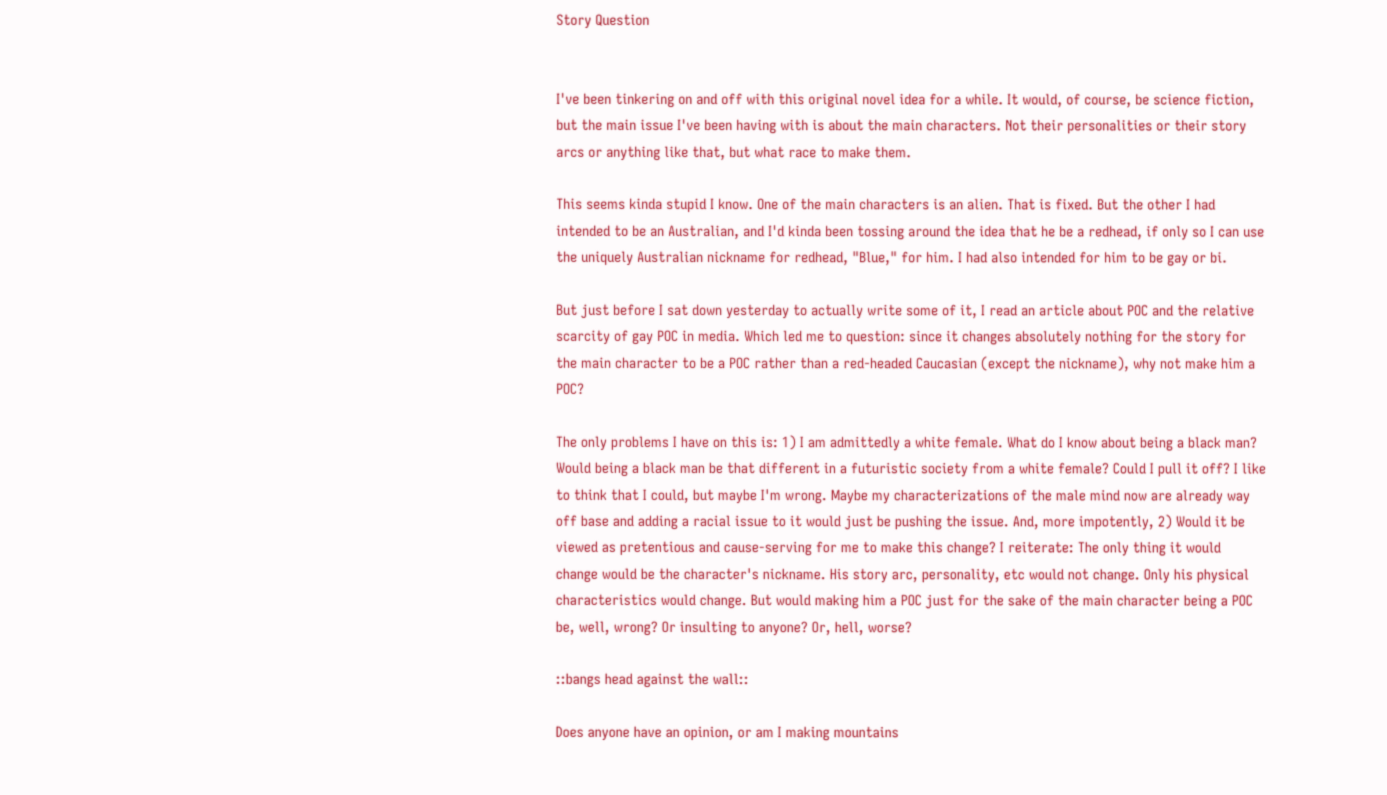Story Question


I've been tinkering on and off with this original novel idea for a while. It would, of course, be science fiction, but the main issue I've been having with is about the main characters. Not their personalities or their story arcs or anything like that, but what race to make them.

This seems kinda stupid I know. One of the main characters is an alien. That is fixed. But the other I had intended to be an Australian, and I'd kinda been tossing around the idea that he be a redhead, if only so I can use the uniquely Australian nickname for redhead, "Blue," for him. I had also intended for him to be gay or bi.

But just before I sat down yesterday to actually write some of it, I read an article about POC and the relative scarcity of gay POC in media. Which led me to question: since it changes absolutely nothing for the story for the main character to be a POC rather than a red-headed Caucasian (except the nickname), why not make him a POC?

The only problems I have on this is: 1) I am admittedly a white female. What do I know about being a black man? Would being a black man be that different in a futuristic society from a white female? Could I pull it off? I like to think that I could, but maybe I'm wrong. Maybe my characterizations of the male mind now are already way off base and adding a racial issue to it would just be pushing the issue. And, more impotently, 2) Would it be viewed as pretentious and cause-serving for me to make this change? I reiterate: The only thing it would change would be the character's nickname. His story arc, personality, etc would not change. Only his physical characteristics would change. But would making him a POC just for the sake of the main character being a POC be, well, wrong? Or insulting to anyone? Or, hell, worse?

::bangs head against the wall::

Does anyone have an opinion, or am I making mountains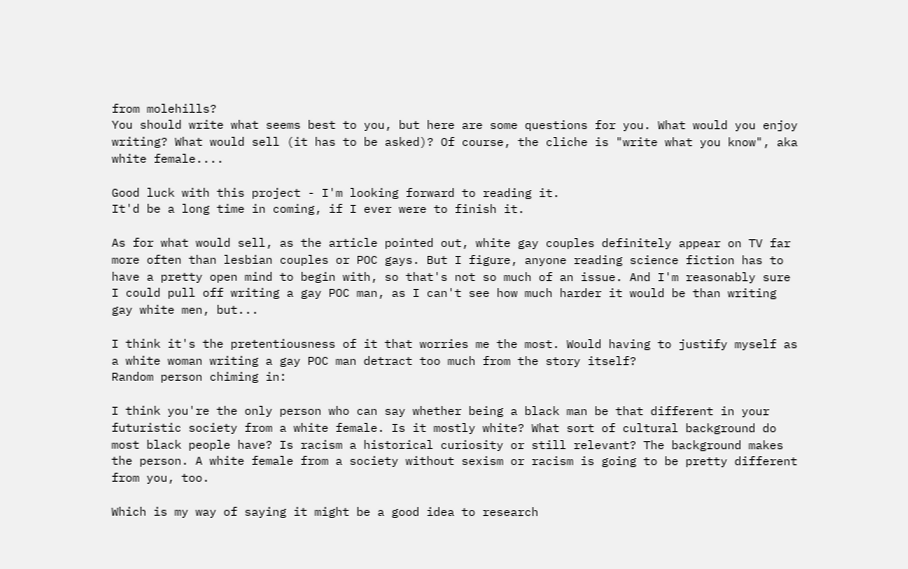from molehills?
You should write what seems best to you, but here are some questions for you. What would you enjoy writing? What would sell (it has to be asked)? Of course, the cliche is "write what you know", aka white female....

Good luck with this project - I'm looking forward to reading it.
It'd be a long time in coming, if I ever were to finish it.

As for what would sell, as the article pointed out, white gay couples definitely appear on TV far more often than lesbian couples or POC gays. But I figure, anyone reading science fiction has to have a pretty open mind to begin with, so that's not so much of an issue. And I'm reasonably sure I could pull off writing a gay POC man, as I can't see how much harder it would be than writing gay white men, but...

I think it's the pretentiousness of it that worries me the most. Would having to justify myself as a white woman writing a gay POC man detract too much from the story itself?
Random person chiming in:

I think you're the only person who can say whether being a black man be that different in your futuristic society from a white female. Is it mostly white? What sort of cultural background do most black people have? Is racism a historical curiosity or still relevant? The background makes the person. A white female from a society without sexism or racism is going to be pretty different from you, too.

Which is my way of saying it might be a good idea to research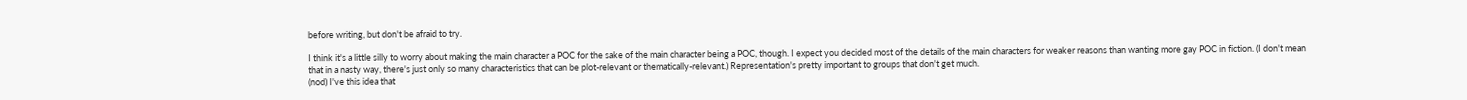before writing, but don't be afraid to try.

I think it's a little silly to worry about making the main character a POC for the sake of the main character being a POC, though. I expect you decided most of the details of the main characters for weaker reasons than wanting more gay POC in fiction. (I don't mean that in a nasty way, there's just only so many characteristics that can be plot-relevant or thematically-relevant.) Representation's pretty important to groups that don't get much.
(nod) I've this idea that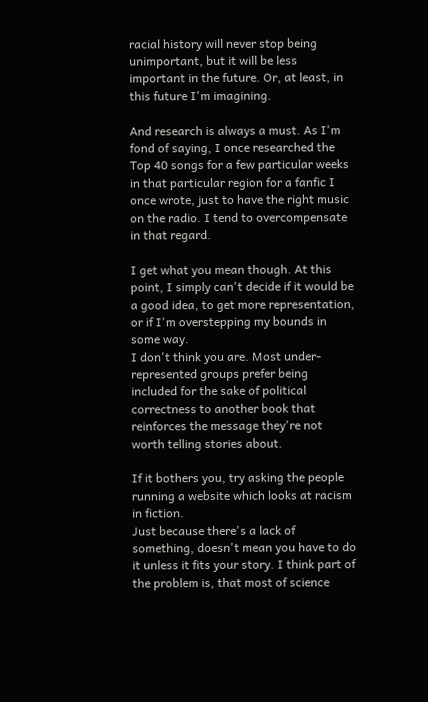racial history will never stop being unimportant, but it will be less important in the future. Or, at least, in this future I'm imagining.

And research is always a must. As I'm fond of saying, I once researched the Top 40 songs for a few particular weeks in that particular region for a fanfic I once wrote, just to have the right music on the radio. I tend to overcompensate in that regard.

I get what you mean though. At this point, I simply can't decide if it would be a good idea, to get more representation, or if I'm overstepping my bounds in some way.
I don't think you are. Most under-represented groups prefer being included for the sake of political correctness to another book that reinforces the message they're not worth telling stories about.

If it bothers you, try asking the people running a website which looks at racism in fiction.
Just because there's a lack of something, doesn't mean you have to do it unless it fits your story. I think part of the problem is, that most of science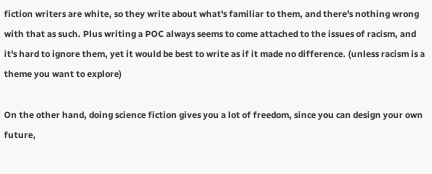fiction writers are white, so they write about what's familiar to them, and there's nothing wrong with that as such. Plus writing a POC always seems to come attached to the issues of racism, and it's hard to ignore them, yet it would be best to write as if it made no difference. (unless racism is a theme you want to explore)

On the other hand, doing science fiction gives you a lot of freedom, since you can design your own future,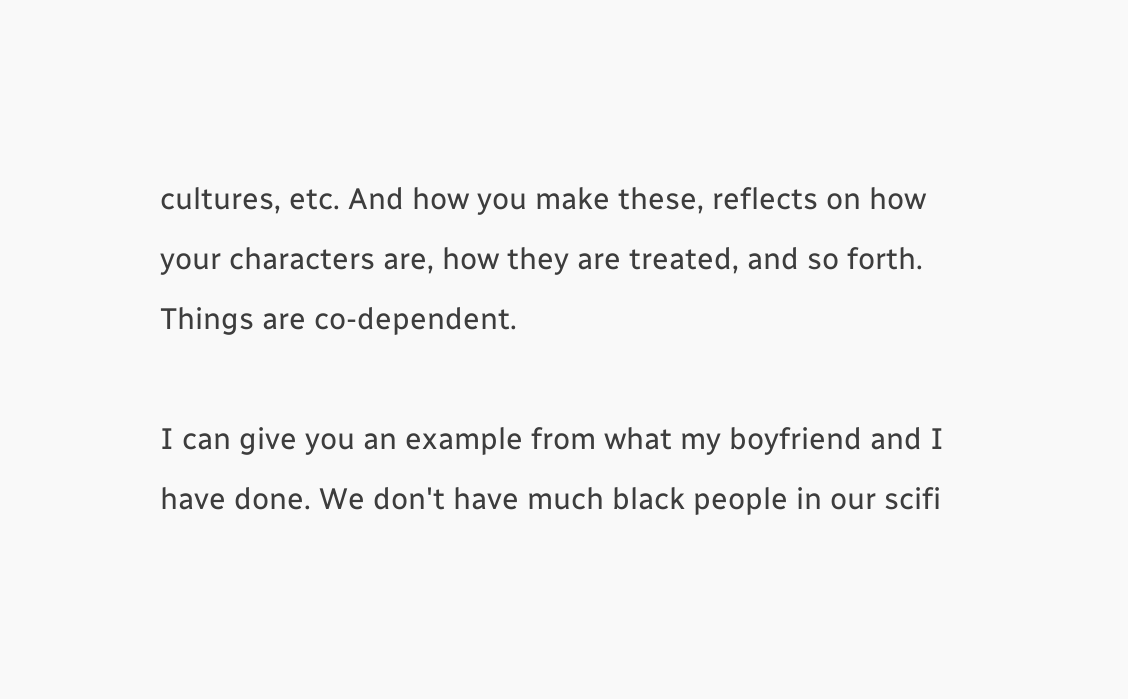cultures, etc. And how you make these, reflects on how your characters are, how they are treated, and so forth. Things are co-dependent.

I can give you an example from what my boyfriend and I have done. We don't have much black people in our scifi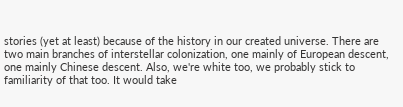stories (yet at least) because of the history in our created universe. There are two main branches of interstellar colonization, one mainly of European descent, one mainly Chinese descent. Also, we're white too, we probably stick to familiarity of that too. It would take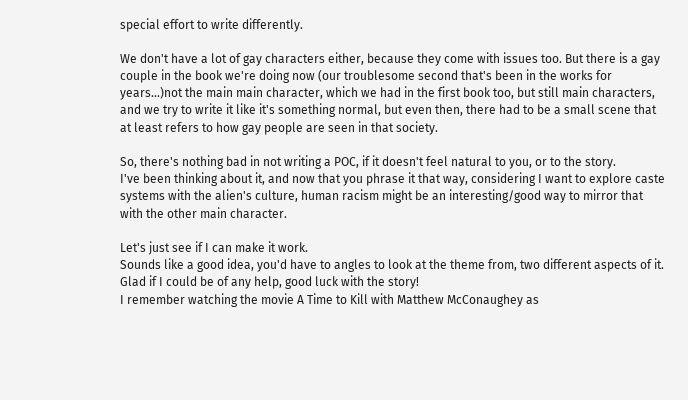special effort to write differently.

We don't have a lot of gay characters either, because they come with issues too. But there is a gay couple in the book we're doing now (our troublesome second that's been in the works for years...)not the main main character, which we had in the first book too, but still main characters, and we try to write it like it's something normal, but even then, there had to be a small scene that at least refers to how gay people are seen in that society.

So, there's nothing bad in not writing a POC, if it doesn't feel natural to you, or to the story.
I've been thinking about it, and now that you phrase it that way, considering I want to explore caste systems with the alien's culture, human racism might be an interesting/good way to mirror that with the other main character.

Let's just see if I can make it work.
Sounds like a good idea, you'd have to angles to look at the theme from, two different aspects of it. Glad if I could be of any help, good luck with the story!
I remember watching the movie A Time to Kill with Matthew McConaughey as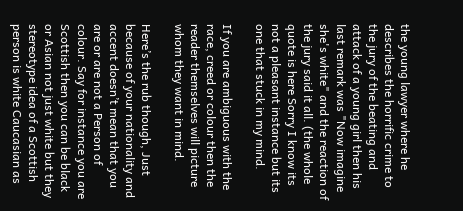the young lawyer where he describes the horrific crime to the jury of the beating and attack of a young girl then his last remark was "Now imagine she's white" and the reaction of the jury said it all. (the whole quote is here Sorry I know its not a pleasant instance but its one that stuck in my mind.

If you are ambiguous with the race, creed or colour then the reader themselves will picture whom they want in mind.

Here’s the rub though, Just because of your nationality and accent doesn’t mean that you are or are not a Person of colour. Say for instance you are Scottish then you can be black or Asian not just white but they stereotype idea of a Scottish person is white Caucasian as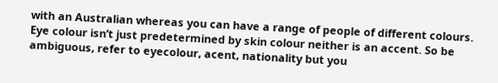with an Australian whereas you can have a range of people of different colours. Eye colour isn’t just predetermined by skin colour neither is an accent. So be ambiguous, refer to eyecolour, acent, nationality but you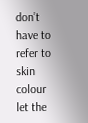don’t have to refer to skin colour let the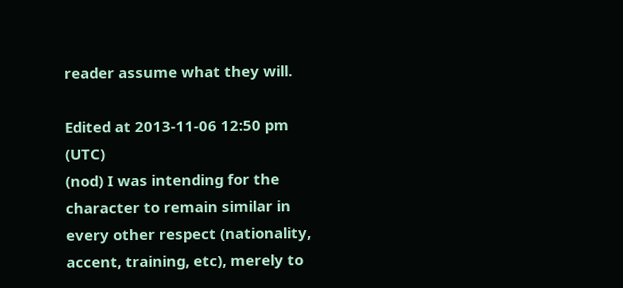reader assume what they will.

Edited at 2013-11-06 12:50 pm (UTC)
(nod) I was intending for the character to remain similar in every other respect (nationality, accent, training, etc), merely to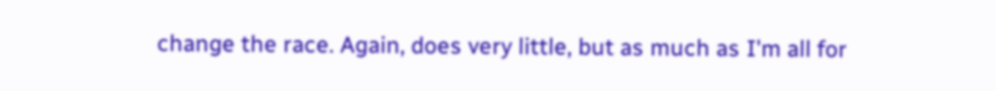change the race. Again, does very little, but as much as I'm all for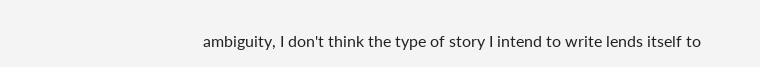ambiguity, I don't think the type of story I intend to write lends itself to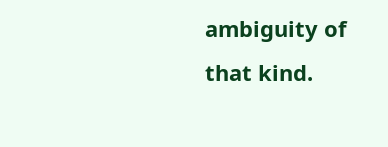ambiguity of that kind.